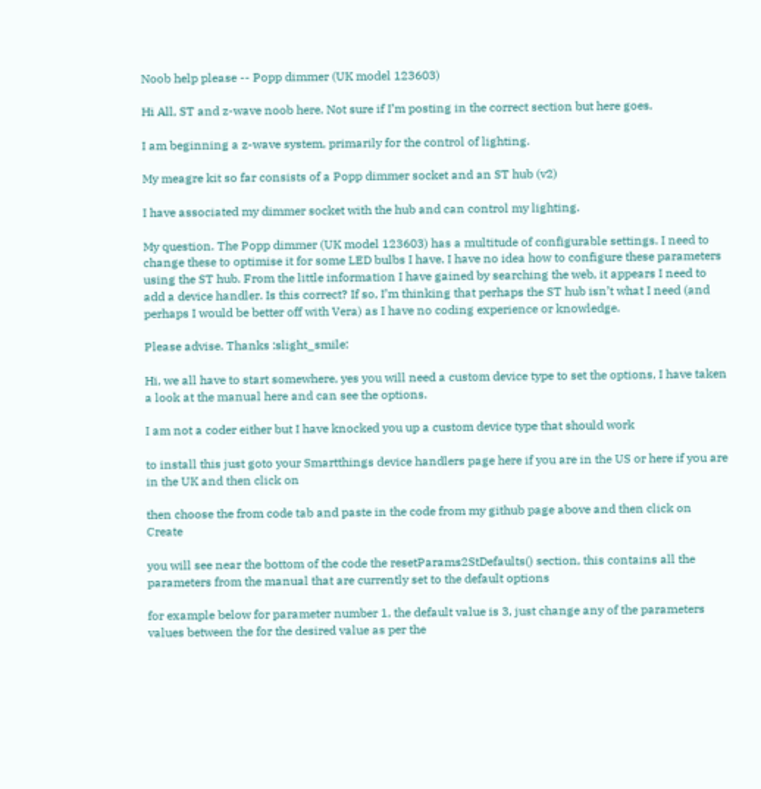Noob help please -- Popp dimmer (UK model 123603)

Hi All, ST and z-wave noob here. Not sure if I’m posting in the correct section but here goes.

I am beginning a z-wave system, primarily for the control of lighting.

My meagre kit so far consists of a Popp dimmer socket and an ST hub (v2)

I have associated my dimmer socket with the hub and can control my lighting.

My question. The Popp dimmer (UK model 123603) has a multitude of configurable settings. I need to change these to optimise it for some LED bulbs I have. I have no idea how to configure these parameters using the ST hub. From the little information I have gained by searching the web, it appears I need to add a device handler. Is this correct? If so, I’m thinking that perhaps the ST hub isn’t what I need (and perhaps I would be better off with Vera) as I have no coding experience or knowledge.

Please advise. Thanks :slight_smile:

Hi, we all have to start somewhere, yes you will need a custom device type to set the options, I have taken a look at the manual here and can see the options.

I am not a coder either but I have knocked you up a custom device type that should work

to install this just goto your Smartthings device handlers page here if you are in the US or here if you are in the UK and then click on

then choose the from code tab and paste in the code from my github page above and then click on Create

you will see near the bottom of the code the resetParams2StDefaults() section, this contains all the parameters from the manual that are currently set to the default options

for example below for parameter number 1, the default value is 3, just change any of the parameters values between the for the desired value as per the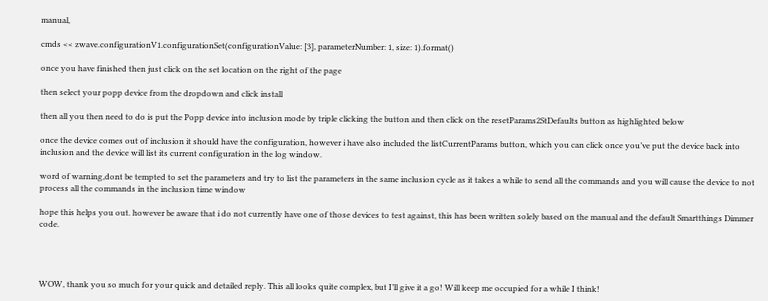manual,

cmds << zwave.configurationV1.configurationSet(configurationValue: [3], parameterNumber: 1, size: 1).format()

once you have finished then just click on the set location on the right of the page

then select your popp device from the dropdown and click install

then all you then need to do is put the Popp device into inclusion mode by triple clicking the button and then click on the resetParams2StDefaults button as highlighted below

once the device comes out of inclusion it should have the configuration, however i have also included the listCurrentParams button, which you can click once you’ve put the device back into inclusion and the device will list its current configuration in the log window.

word of warning,dont be tempted to set the parameters and try to list the parameters in the same inclusion cycle as it takes a while to send all the commands and you will cause the device to not process all the commands in the inclusion time window

hope this helps you out. however be aware that i do not currently have one of those devices to test against, this has been written solely based on the manual and the default Smartthings Dimmer code.




WOW, thank you so much for your quick and detailed reply. This all looks quite complex, but I’ll give it a go! Will keep me occupied for a while I think!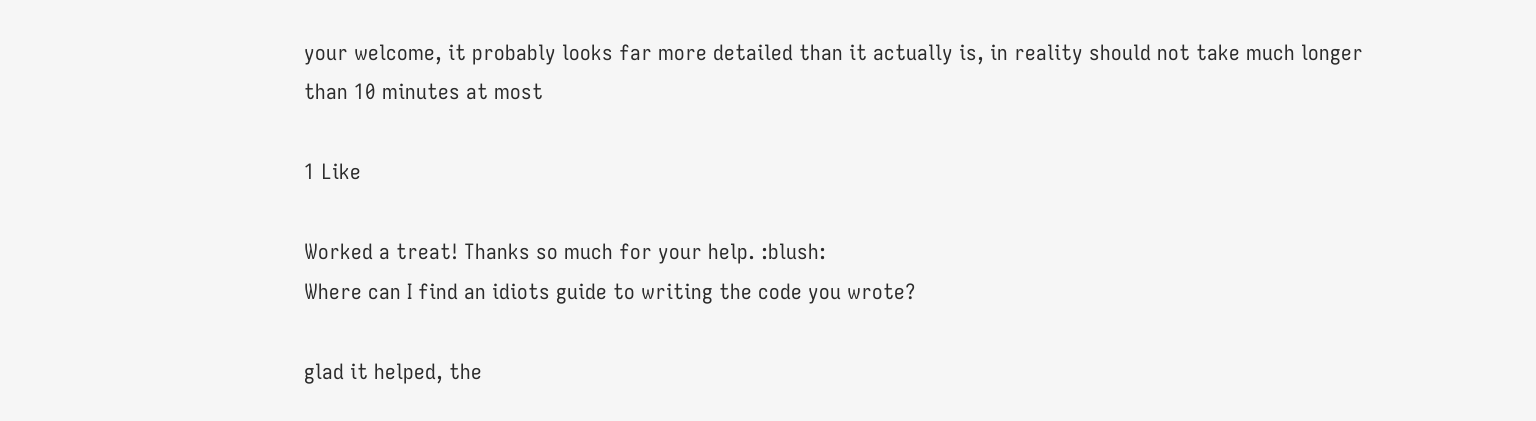your welcome, it probably looks far more detailed than it actually is, in reality should not take much longer than 10 minutes at most

1 Like

Worked a treat! Thanks so much for your help. :blush:
Where can I find an idiots guide to writing the code you wrote?

glad it helped, the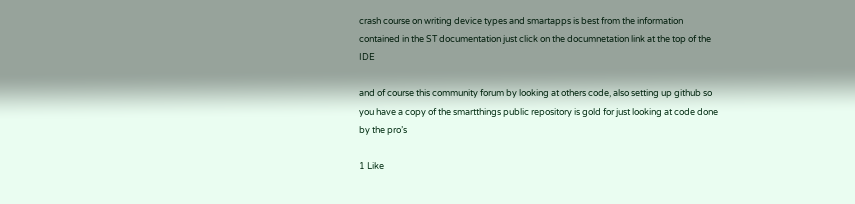crash course on writing device types and smartapps is best from the information contained in the ST documentation just click on the documnetation link at the top of the IDE

and of course this community forum by looking at others code, also setting up github so you have a copy of the smartthings public repository is gold for just looking at code done by the pro’s

1 Like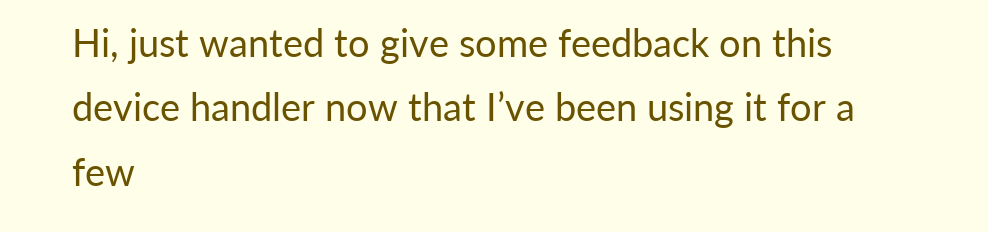Hi, just wanted to give some feedback on this device handler now that I’ve been using it for a few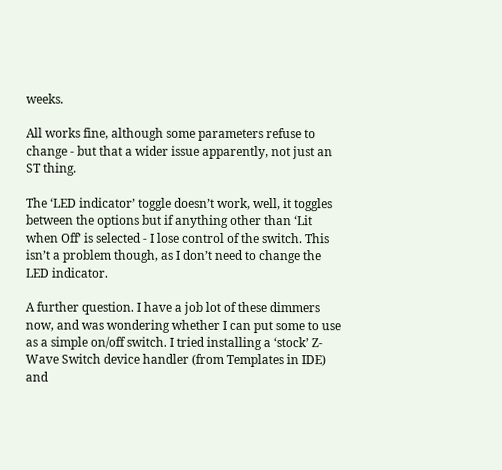weeks.

All works fine, although some parameters refuse to change - but that a wider issue apparently, not just an ST thing.

The ‘LED indicator’ toggle doesn’t work, well, it toggles between the options but if anything other than ‘Lit when Off’ is selected - I lose control of the switch. This isn’t a problem though, as I don’t need to change the LED indicator.

A further question. I have a job lot of these dimmers now, and was wondering whether I can put some to use as a simple on/off switch. I tried installing a ‘stock’ Z-Wave Switch device handler (from Templates in IDE) and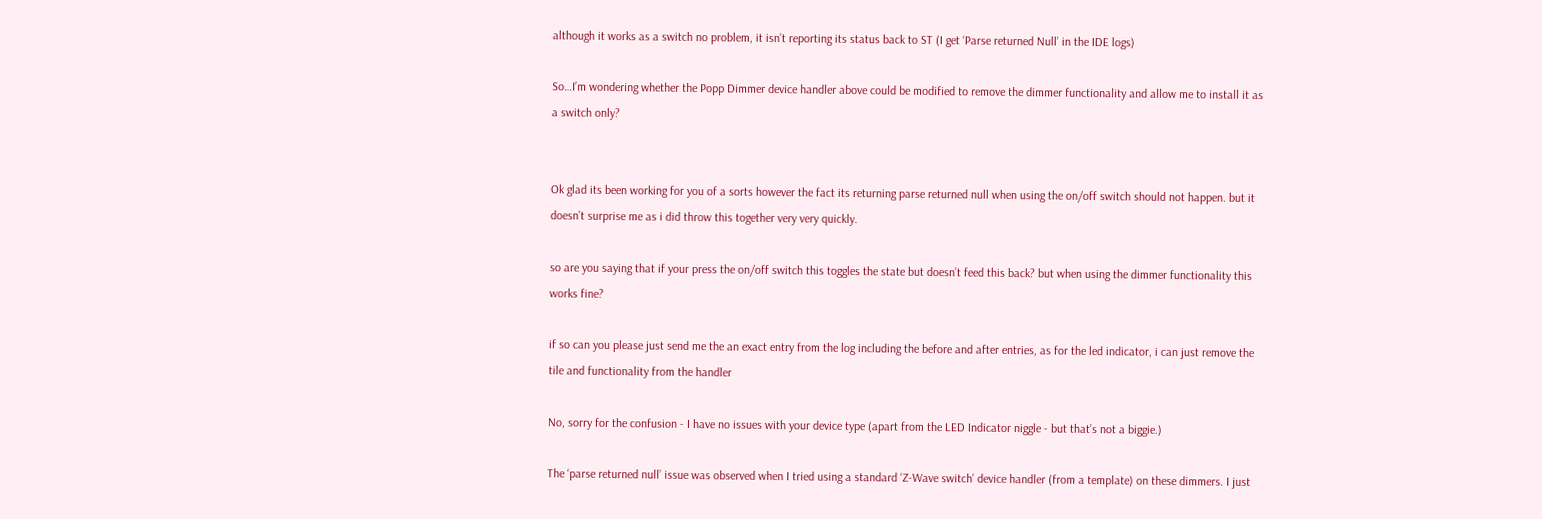although it works as a switch no problem, it isn’t reporting its status back to ST (I get ‘Parse returned Null’ in the IDE logs)

So…I’m wondering whether the Popp Dimmer device handler above could be modified to remove the dimmer functionality and allow me to install it as a switch only?


Ok glad its been working for you of a sorts however the fact its returning parse returned null when using the on/off switch should not happen. but it doesn’t surprise me as i did throw this together very very quickly.

so are you saying that if your press the on/off switch this toggles the state but doesn’t feed this back? but when using the dimmer functionality this works fine?

if so can you please just send me the an exact entry from the log including the before and after entries, as for the led indicator, i can just remove the tile and functionality from the handler

No, sorry for the confusion - I have no issues with your device type (apart from the LED Indicator niggle - but that’s not a biggie.)

The ‘parse returned null’ issue was observed when I tried using a standard ‘Z-Wave switch’ device handler (from a template) on these dimmers. I just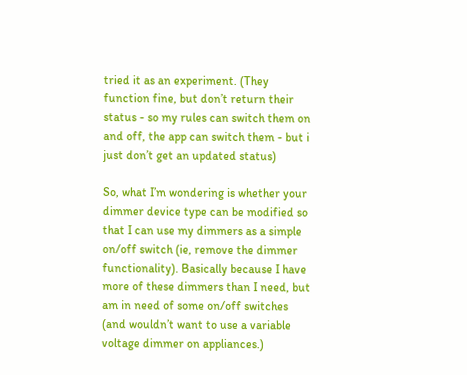tried it as an experiment. (They function fine, but don’t return their status - so my rules can switch them on and off, the app can switch them - but i just don’t get an updated status)

So, what I’m wondering is whether your dimmer device type can be modified so that I can use my dimmers as a simple on/off switch (ie, remove the dimmer functionality). Basically because I have more of these dimmers than I need, but am in need of some on/off switches (and wouldn’t want to use a variable voltage dimmer on appliances.)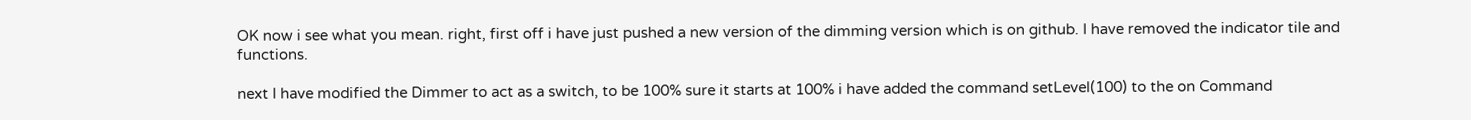OK now i see what you mean. right, first off i have just pushed a new version of the dimming version which is on github. I have removed the indicator tile and functions.

next I have modified the Dimmer to act as a switch, to be 100% sure it starts at 100% i have added the command setLevel(100) to the on Command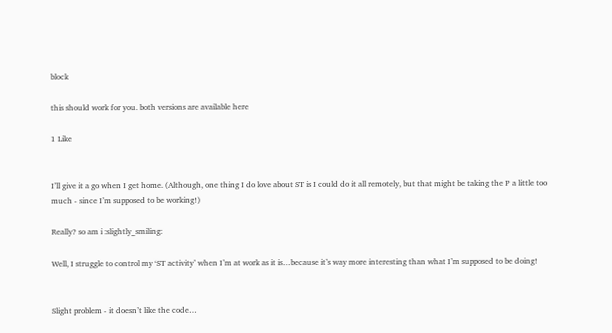block

this should work for you. both versions are available here

1 Like


I’ll give it a go when I get home. (Although, one thing I do love about ST is I could do it all remotely, but that might be taking the P a little too much - since I’m supposed to be working!)

Really? so am i :slightly_smiling:

Well, I struggle to control my ‘ST activity’ when I’m at work as it is…because it’s way more interesting than what I’m supposed to be doing!


Slight problem - it doesn’t like the code…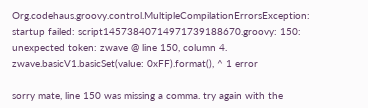Org.codehaus.groovy.control.MultipleCompilationErrorsException: startup failed: script14573840714971739188670.groovy: 150: unexpected token: zwave @ line 150, column 4. zwave.basicV1.basicSet(value: 0xFF).format(), ^ 1 error

sorry mate, line 150 was missing a comma. try again with the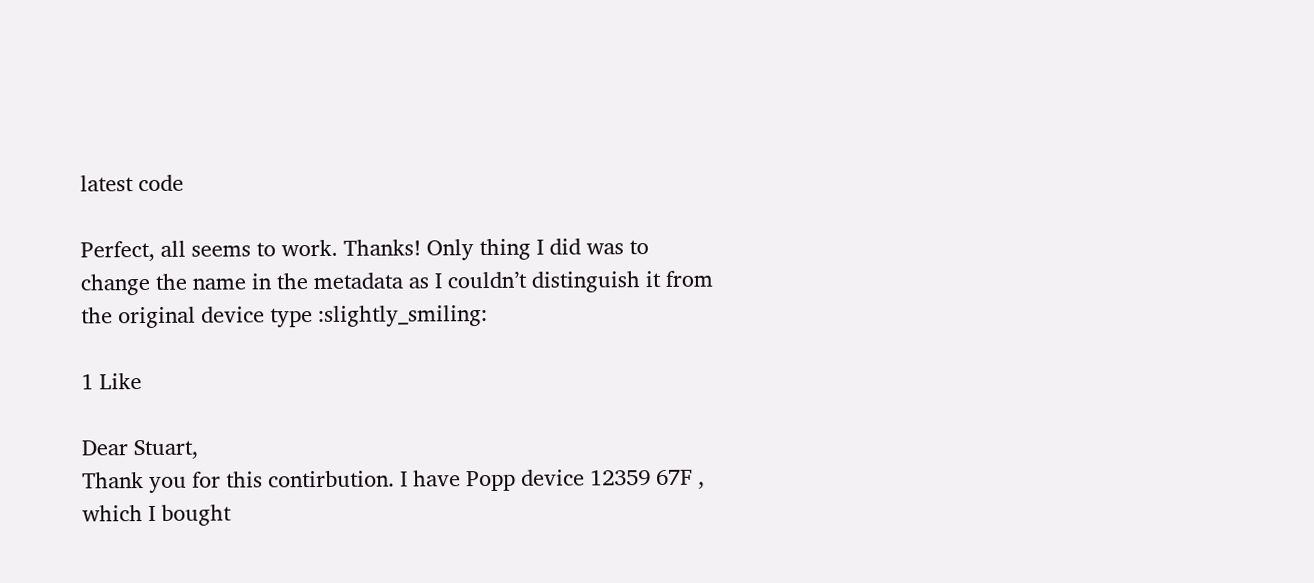latest code

Perfect, all seems to work. Thanks! Only thing I did was to change the name in the metadata as I couldn’t distinguish it from the original device type :slightly_smiling:

1 Like

Dear Stuart,
Thank you for this contirbution. I have Popp device 12359 67F , which I bought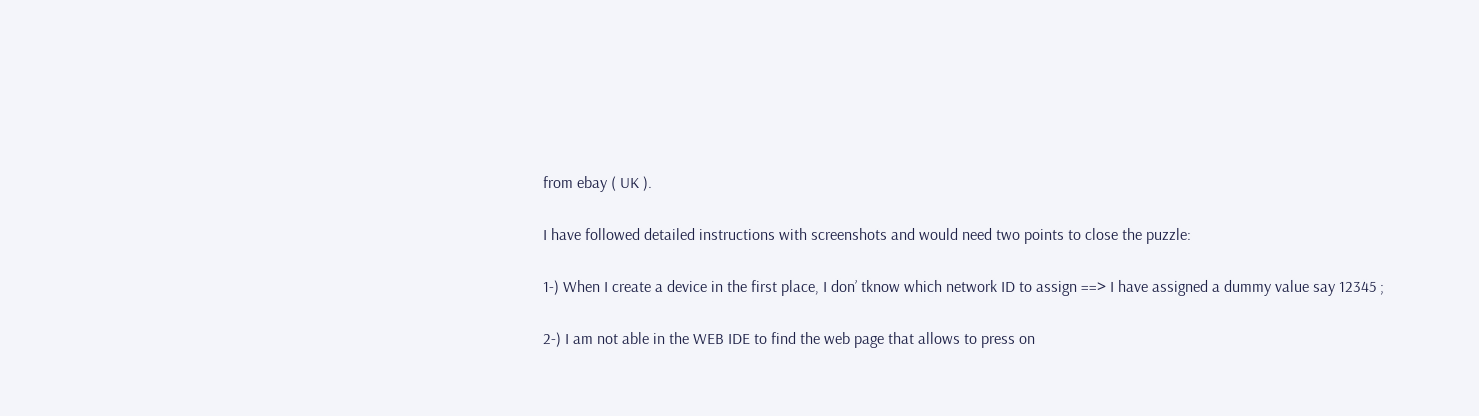from ebay ( UK ).

I have followed detailed instructions with screenshots and would need two points to close the puzzle:

1-) When I create a device in the first place, I don’ tknow which network ID to assign ==> I have assigned a dummy value say 12345 ;

2-) I am not able in the WEB IDE to find the web page that allows to press on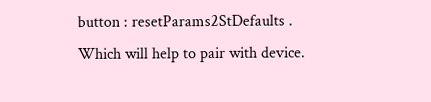button : resetParams2StDefaults . Which will help to pair with device.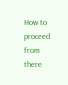How to proceed from there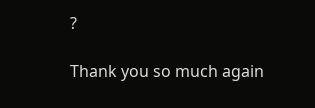?

Thank you so much again